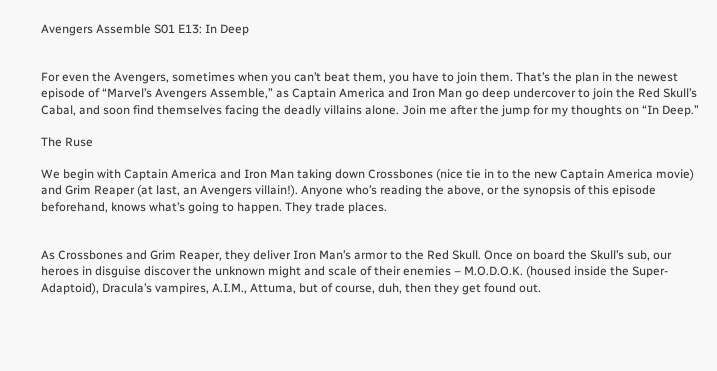Avengers Assemble S01 E13: In Deep


For even the Avengers, sometimes when you can’t beat them, you have to join them. That’s the plan in the newest episode of “Marvel’s Avengers Assemble,” as Captain America and Iron Man go deep undercover to join the Red Skull’s Cabal, and soon find themselves facing the deadly villains alone. Join me after the jump for my thoughts on “In Deep.”

The Ruse

We begin with Captain America and Iron Man taking down Crossbones (nice tie in to the new Captain America movie) and Grim Reaper (at last, an Avengers villain!). Anyone who’s reading the above, or the synopsis of this episode beforehand, knows what’s going to happen. They trade places.


As Crossbones and Grim Reaper, they deliver Iron Man’s armor to the Red Skull. Once on board the Skull’s sub, our heroes in disguise discover the unknown might and scale of their enemies – M.O.D.O.K. (housed inside the Super-Adaptoid), Dracula’s vampires, A.I.M., Attuma, but of course, duh, then they get found out.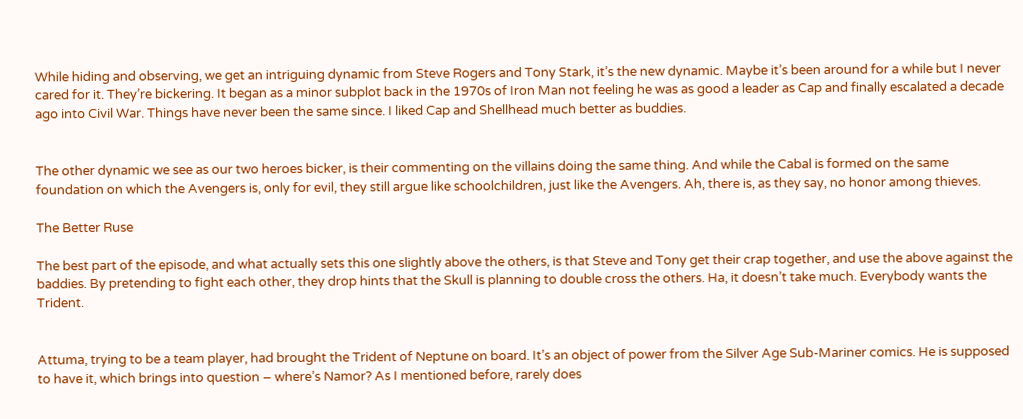While hiding and observing, we get an intriguing dynamic from Steve Rogers and Tony Stark, it’s the new dynamic. Maybe it’s been around for a while but I never cared for it. They’re bickering. It began as a minor subplot back in the 1970s of Iron Man not feeling he was as good a leader as Cap and finally escalated a decade ago into Civil War. Things have never been the same since. I liked Cap and Shellhead much better as buddies.


The other dynamic we see as our two heroes bicker, is their commenting on the villains doing the same thing. And while the Cabal is formed on the same foundation on which the Avengers is, only for evil, they still argue like schoolchildren, just like the Avengers. Ah, there is, as they say, no honor among thieves.

The Better Ruse

The best part of the episode, and what actually sets this one slightly above the others, is that Steve and Tony get their crap together, and use the above against the baddies. By pretending to fight each other, they drop hints that the Skull is planning to double cross the others. Ha, it doesn’t take much. Everybody wants the Trident.


Attuma, trying to be a team player, had brought the Trident of Neptune on board. It’s an object of power from the Silver Age Sub-Mariner comics. He is supposed to have it, which brings into question – where’s Namor? As I mentioned before, rarely does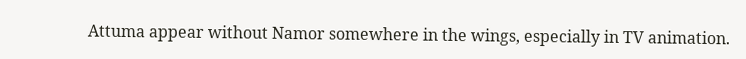Attuma appear without Namor somewhere in the wings, especially in TV animation.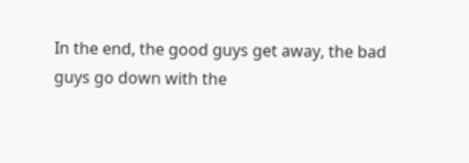In the end, the good guys get away, the bad guys go down with the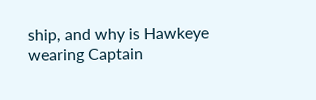ship, and why is Hawkeye wearing Captain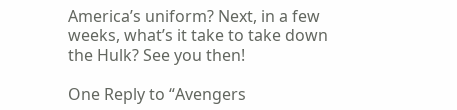America’s uniform? Next, in a few weeks, what’s it take to take down the Hulk? See you then!

One Reply to “Avengers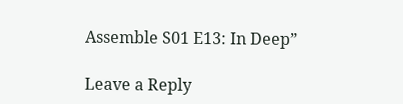Assemble S01 E13: In Deep”

Leave a Reply